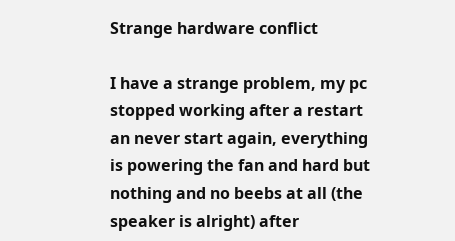Strange hardware conflict

I have a strange problem, my pc stopped working after a restart an never start again, everything is powering the fan and hard but nothing and no beebs at all (the speaker is alright) after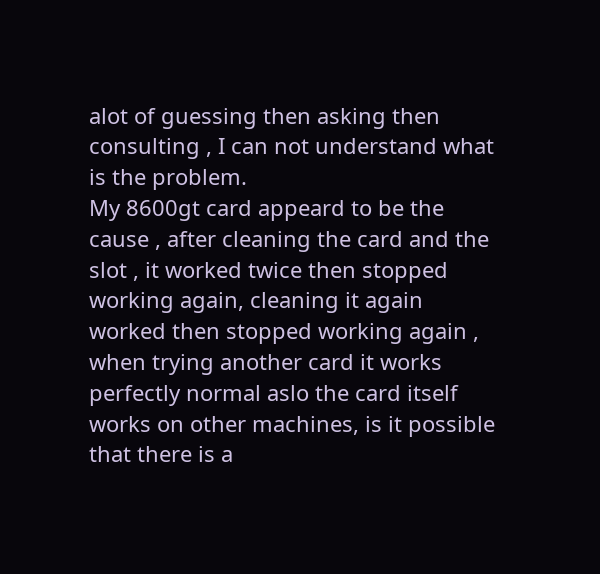alot of guessing then asking then consulting , I can not understand what is the problem.
My 8600gt card appeard to be the cause , after cleaning the card and the slot , it worked twice then stopped working again, cleaning it again worked then stopped working again , when trying another card it works perfectly normal aslo the card itself works on other machines, is it possible that there is a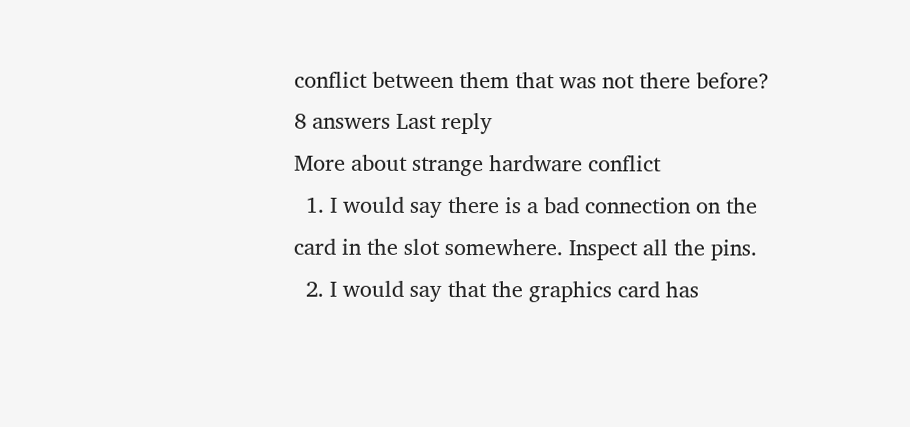conflict between them that was not there before?
8 answers Last reply
More about strange hardware conflict
  1. I would say there is a bad connection on the card in the slot somewhere. Inspect all the pins.
  2. I would say that the graphics card has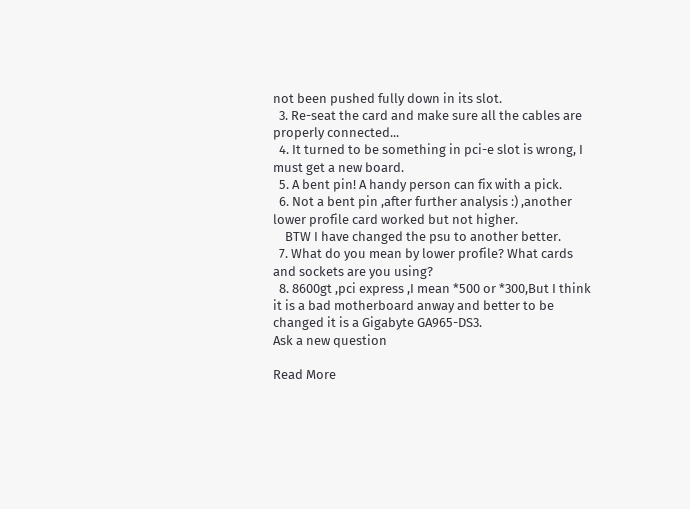not been pushed fully down in its slot.
  3. Re-seat the card and make sure all the cables are properly connected...
  4. It turned to be something in pci-e slot is wrong, I must get a new board.
  5. A bent pin! A handy person can fix with a pick.
  6. Not a bent pin ,after further analysis :) ,another lower profile card worked but not higher.
    BTW I have changed the psu to another better.
  7. What do you mean by lower profile? What cards and sockets are you using?
  8. 8600gt ,pci express ,I mean *500 or *300,But I think it is a bad motherboard anway and better to be changed it is a Gigabyte GA965-DS3.
Ask a new question

Read More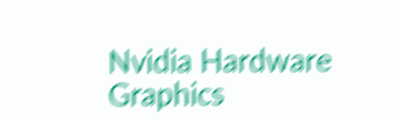Nvidia Hardware Graphics